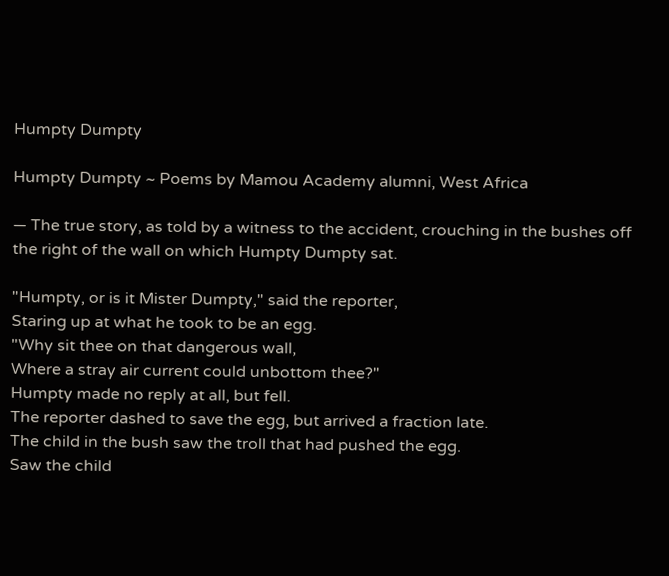Humpty Dumpty

Humpty Dumpty ~ Poems by Mamou Academy alumni, West Africa

— The true story, as told by a witness to the accident, crouching in the bushes off the right of the wall on which Humpty Dumpty sat.

"Humpty, or is it Mister Dumpty," said the reporter,
Staring up at what he took to be an egg.
"Why sit thee on that dangerous wall,
Where a stray air current could unbottom thee?"
Humpty made no reply at all, but fell.
The reporter dashed to save the egg, but arrived a fraction late.
The child in the bush saw the troll that had pushed the egg.
Saw the child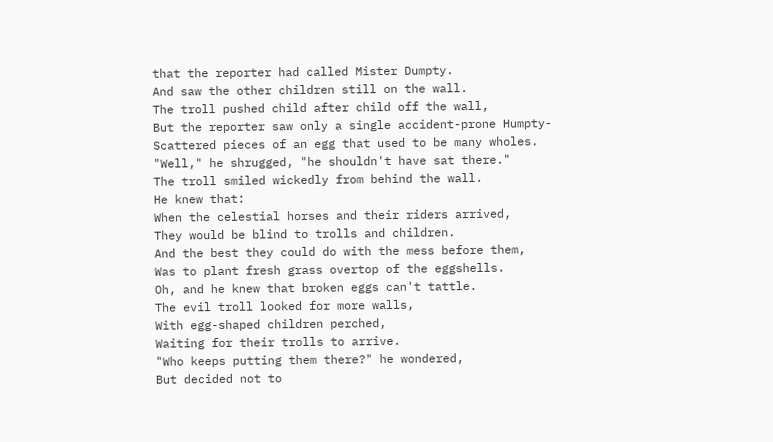that the reporter had called Mister Dumpty.
And saw the other children still on the wall.
The troll pushed child after child off the wall,
But the reporter saw only a single accident-prone Humpty-
Scattered pieces of an egg that used to be many wholes.
"Well," he shrugged, "he shouldn't have sat there."
The troll smiled wickedly from behind the wall.
He knew that:
When the celestial horses and their riders arrived,
They would be blind to trolls and children.
And the best they could do with the mess before them,
Was to plant fresh grass overtop of the eggshells.
Oh, and he knew that broken eggs can't tattle.
The evil troll looked for more walls,
With egg-shaped children perched,
Waiting for their trolls to arrive.
"Who keeps putting them there?" he wondered,
But decided not to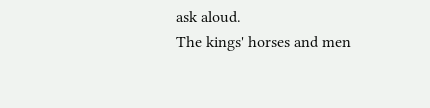ask aloud.
The kings' horses and men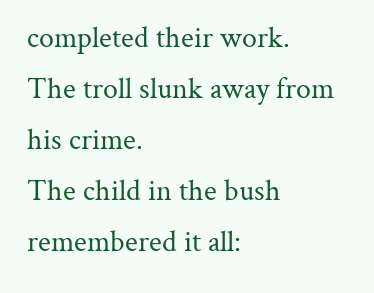completed their work.
The troll slunk away from his crime.
The child in the bush remembered it all: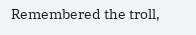Remembered the troll,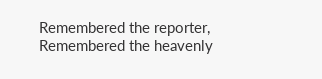Remembered the reporter,
Remembered the heavenly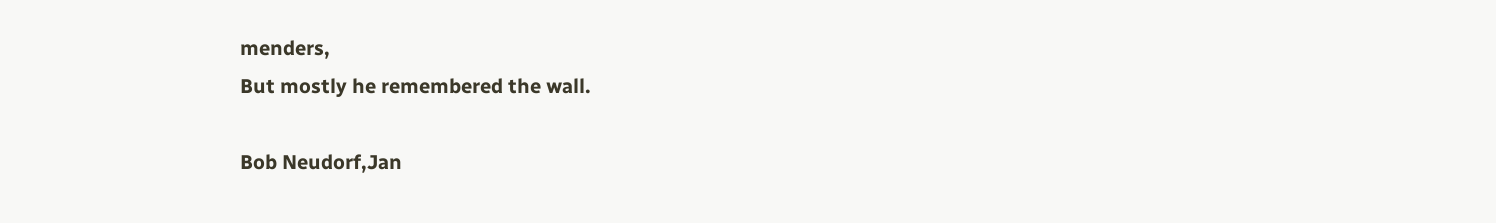menders,
But mostly he remembered the wall.

Bob Neudorf,Jan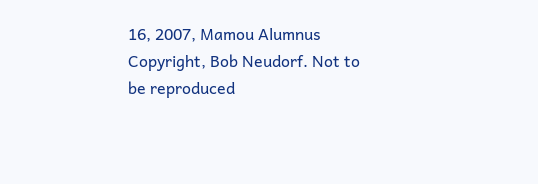16, 2007, Mamou Alumnus
Copyright, Bob Neudorf. Not to be reproduced